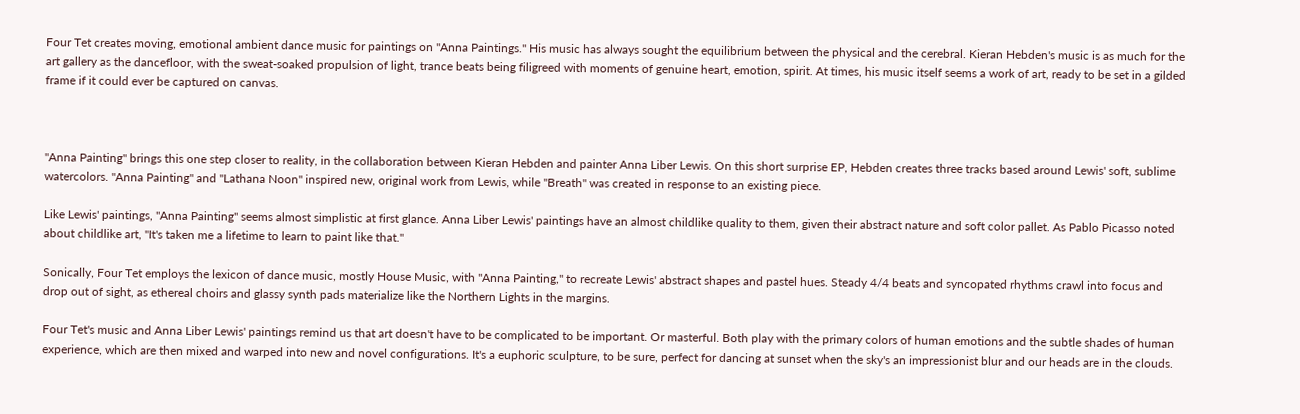Four Tet creates moving, emotional ambient dance music for paintings on "Anna Paintings." His music has always sought the equilibrium between the physical and the cerebral. Kieran Hebden's music is as much for the art gallery as the dancefloor, with the sweat-soaked propulsion of light, trance beats being filigreed with moments of genuine heart, emotion, spirit. At times, his music itself seems a work of art, ready to be set in a gilded frame if it could ever be captured on canvas.



"Anna Painting" brings this one step closer to reality, in the collaboration between Kieran Hebden and painter Anna Liber Lewis. On this short surprise EP, Hebden creates three tracks based around Lewis' soft, sublime watercolors. "Anna Painting" and "Lathana Noon" inspired new, original work from Lewis, while "Breath" was created in response to an existing piece.

Like Lewis' paintings, "Anna Painting" seems almost simplistic at first glance. Anna Liber Lewis' paintings have an almost childlike quality to them, given their abstract nature and soft color pallet. As Pablo Picasso noted about childlike art, "It's taken me a lifetime to learn to paint like that."

Sonically, Four Tet employs the lexicon of dance music, mostly House Music, with "Anna Painting," to recreate Lewis' abstract shapes and pastel hues. Steady 4/4 beats and syncopated rhythms crawl into focus and drop out of sight, as ethereal choirs and glassy synth pads materialize like the Northern Lights in the margins.

Four Tet's music and Anna Liber Lewis' paintings remind us that art doesn't have to be complicated to be important. Or masterful. Both play with the primary colors of human emotions and the subtle shades of human experience, which are then mixed and warped into new and novel configurations. It's a euphoric sculpture, to be sure, perfect for dancing at sunset when the sky's an impressionist blur and our heads are in the clouds.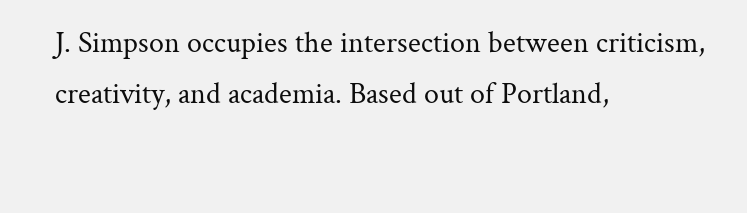J. Simpson occupies the intersection between criticism, creativity, and academia. Based out of Portland,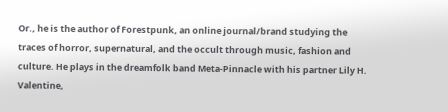Or., he is the author of Forestpunk, an online journal/brand studying the traces of horror, supernatural, and the occult through music, fashion and culture. He plays in the dreamfolk band Meta-Pinnacle with his partner Lily H. Valentine,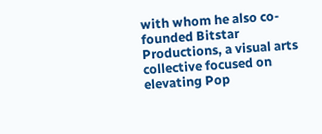with whom he also co-founded Bitstar Productions, a visual arts collective focused on elevating Pop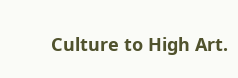Culture to High Art.